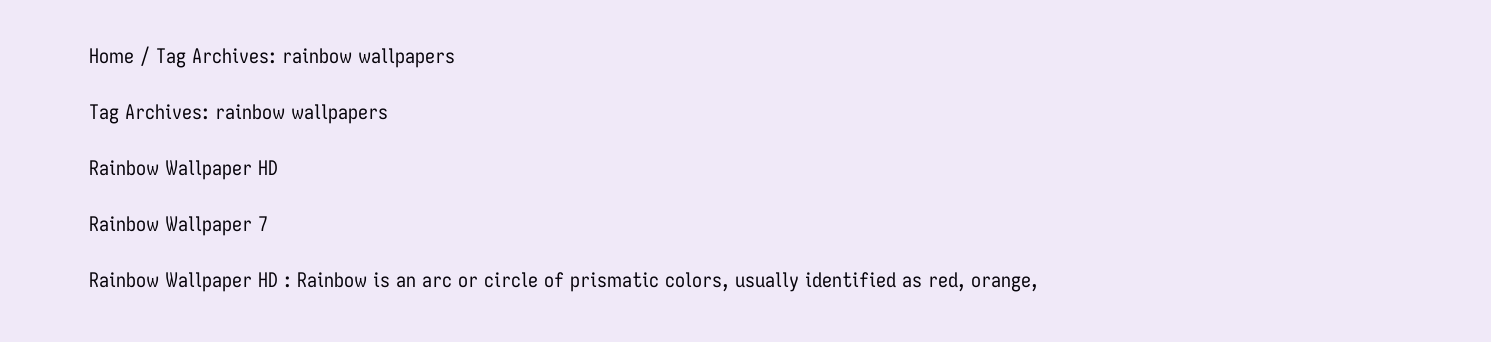Home / Tag Archives: rainbow wallpapers

Tag Archives: rainbow wallpapers

Rainbow Wallpaper HD

Rainbow Wallpaper 7

Rainbow Wallpaper HD : Rainbow is an arc or circle of prismatic colors, usually identified as red, orange,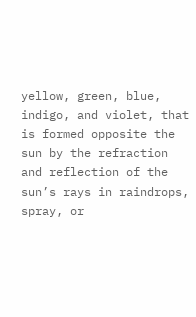yellow, green, blue, indigo, and violet, that is formed opposite the sun by the refraction and reflection of the sun’s rays in raindrops, spray, or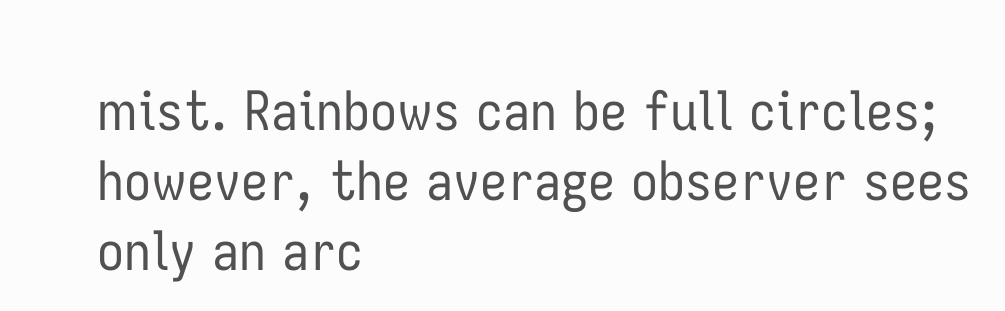mist. Rainbows can be full circles; however, the average observer sees only an arc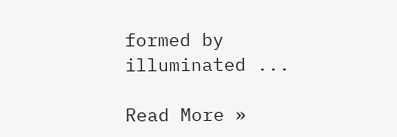formed by illuminated ...

Read More »